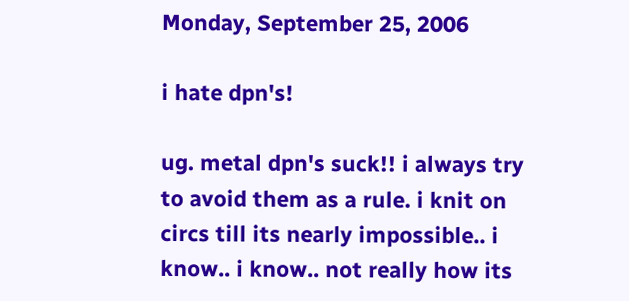Monday, September 25, 2006

i hate dpn's!

ug. metal dpn's suck!! i always try to avoid them as a rule. i knit on circs till its nearly impossible.. i know.. i know.. not really how its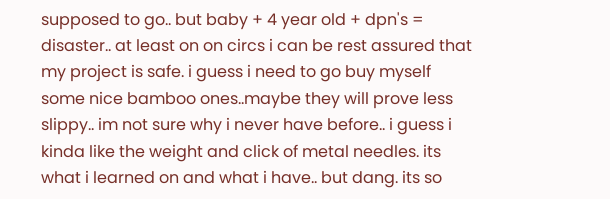supposed to go.. but baby + 4 year old + dpn's = disaster.. at least on on circs i can be rest assured that my project is safe. i guess i need to go buy myself some nice bamboo ones..maybe they will prove less slippy.. im not sure why i never have before.. i guess i kinda like the weight and click of metal needles. its what i learned on and what i have.. but dang. its so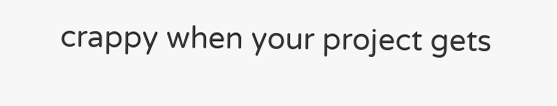crappy when your project gets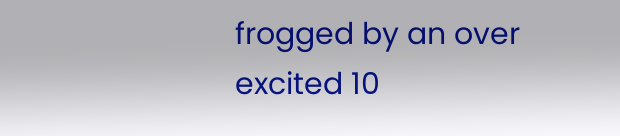frogged by an over excited 10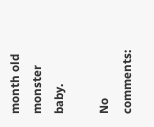month old monster baby.

No comments: